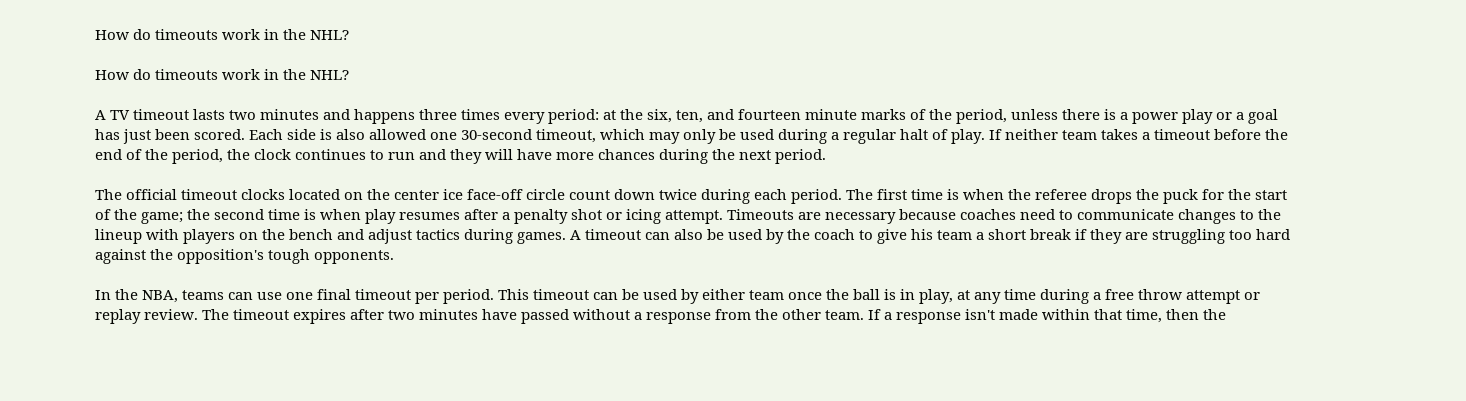How do timeouts work in the NHL?

How do timeouts work in the NHL?

A TV timeout lasts two minutes and happens three times every period: at the six, ten, and fourteen minute marks of the period, unless there is a power play or a goal has just been scored. Each side is also allowed one 30-second timeout, which may only be used during a regular halt of play. If neither team takes a timeout before the end of the period, the clock continues to run and they will have more chances during the next period.

The official timeout clocks located on the center ice face-off circle count down twice during each period. The first time is when the referee drops the puck for the start of the game; the second time is when play resumes after a penalty shot or icing attempt. Timeouts are necessary because coaches need to communicate changes to the lineup with players on the bench and adjust tactics during games. A timeout can also be used by the coach to give his team a short break if they are struggling too hard against the opposition's tough opponents.

In the NBA, teams can use one final timeout per period. This timeout can be used by either team once the ball is in play, at any time during a free throw attempt or replay review. The timeout expires after two minutes have passed without a response from the other team. If a response isn't made within that time, then the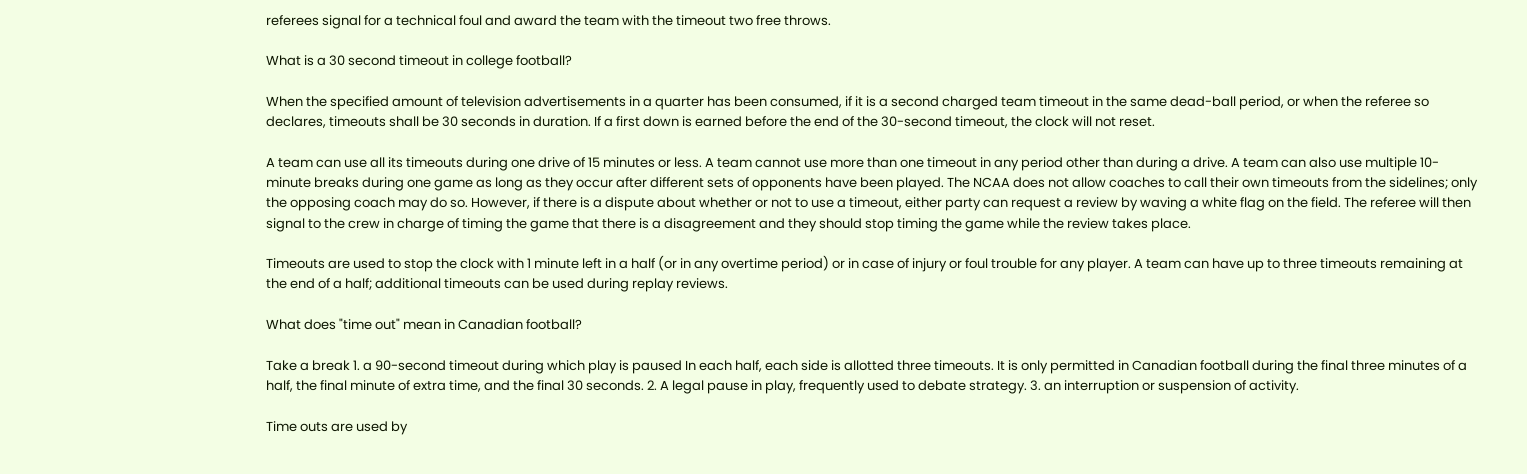referees signal for a technical foul and award the team with the timeout two free throws.

What is a 30 second timeout in college football?

When the specified amount of television advertisements in a quarter has been consumed, if it is a second charged team timeout in the same dead-ball period, or when the referee so declares, timeouts shall be 30 seconds in duration. If a first down is earned before the end of the 30-second timeout, the clock will not reset.

A team can use all its timeouts during one drive of 15 minutes or less. A team cannot use more than one timeout in any period other than during a drive. A team can also use multiple 10-minute breaks during one game as long as they occur after different sets of opponents have been played. The NCAA does not allow coaches to call their own timeouts from the sidelines; only the opposing coach may do so. However, if there is a dispute about whether or not to use a timeout, either party can request a review by waving a white flag on the field. The referee will then signal to the crew in charge of timing the game that there is a disagreement and they should stop timing the game while the review takes place.

Timeouts are used to stop the clock with 1 minute left in a half (or in any overtime period) or in case of injury or foul trouble for any player. A team can have up to three timeouts remaining at the end of a half; additional timeouts can be used during replay reviews.

What does "time out" mean in Canadian football?

Take a break 1. a 90-second timeout during which play is paused In each half, each side is allotted three timeouts. It is only permitted in Canadian football during the final three minutes of a half, the final minute of extra time, and the final 30 seconds. 2. A legal pause in play, frequently used to debate strategy. 3. an interruption or suspension of activity.

Time outs are used by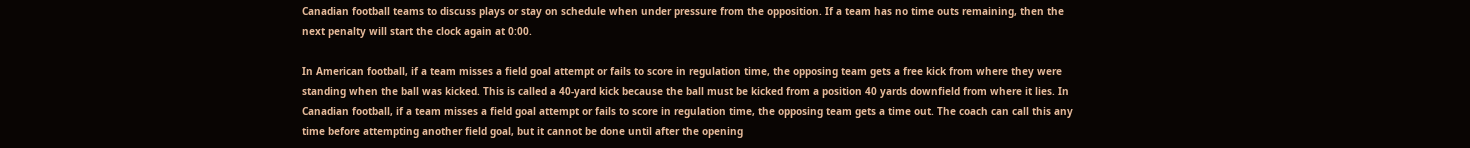Canadian football teams to discuss plays or stay on schedule when under pressure from the opposition. If a team has no time outs remaining, then the next penalty will start the clock again at 0:00.

In American football, if a team misses a field goal attempt or fails to score in regulation time, the opposing team gets a free kick from where they were standing when the ball was kicked. This is called a 40-yard kick because the ball must be kicked from a position 40 yards downfield from where it lies. In Canadian football, if a team misses a field goal attempt or fails to score in regulation time, the opposing team gets a time out. The coach can call this any time before attempting another field goal, but it cannot be done until after the opening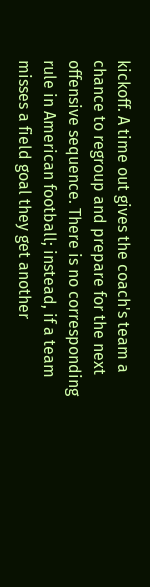kickoff. A time out gives the coach's team a chance to regroup and prepare for the next offensive sequence. There is no corresponding rule in American football; instead, if a team misses a field goal they get another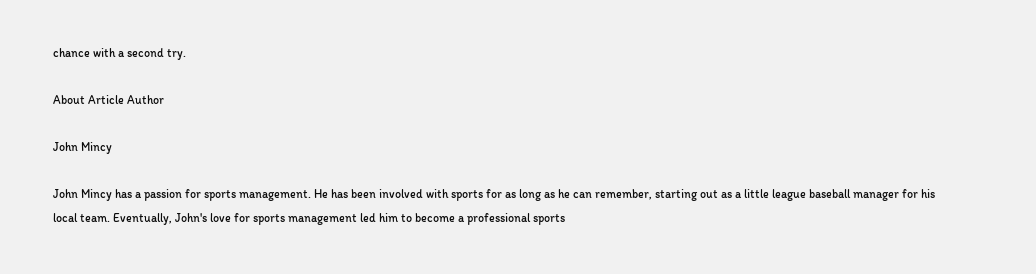chance with a second try.

About Article Author

John Mincy

John Mincy has a passion for sports management. He has been involved with sports for as long as he can remember, starting out as a little league baseball manager for his local team. Eventually, John's love for sports management led him to become a professional sports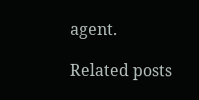agent.

Related posts